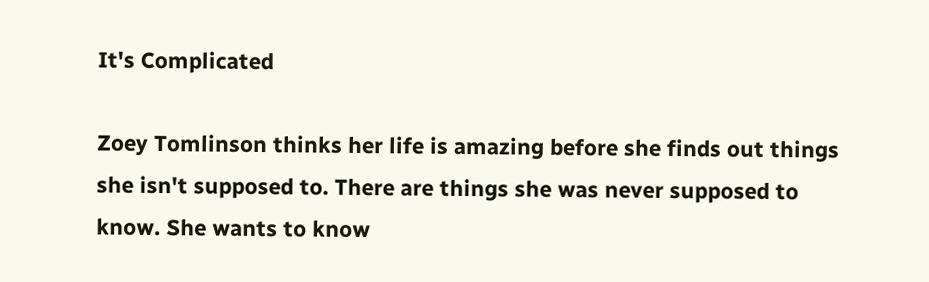It's Complicated

Zoey Tomlinson thinks her life is amazing before she finds out things she isn't supposed to. There are things she was never supposed to know. She wants to know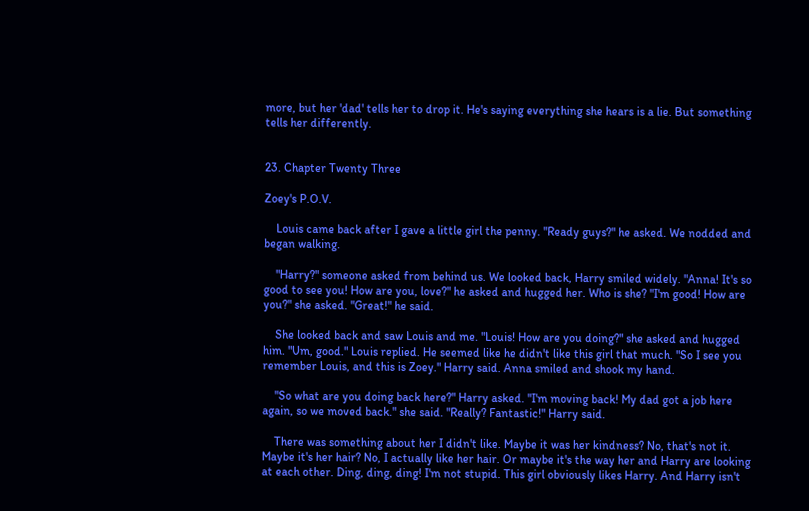more, but her 'dad' tells her to drop it. He's saying everything she hears is a lie. But something tells her differently.


23. Chapter Twenty Three

Zoey's P.O.V.

    Louis came back after I gave a little girl the penny. "Ready guys?" he asked. We nodded and began walking.

    "Harry?" someone asked from behind us. We looked back, Harry smiled widely. "Anna! It's so good to see you! How are you, love?" he asked and hugged her. Who is she? "I'm good! How are you?" she asked. "Great!" he said.

    She looked back and saw Louis and me. "Louis! How are you doing?" she asked and hugged him. "Um, good." Louis replied. He seemed like he didn't like this girl that much. "So I see you remember Louis, and this is Zoey." Harry said. Anna smiled and shook my hand.

    "So what are you doing back here?" Harry asked. "I'm moving back! My dad got a job here again, so we moved back." she said. "Really? Fantastic!" Harry said.

    There was something about her I didn't like. Maybe it was her kindness? No, that's not it. Maybe it's her hair? No, I actually like her hair. Or maybe it's the way her and Harry are looking at each other. Ding, ding, ding! I'm not stupid. This girl obviously likes Harry. And Harry isn't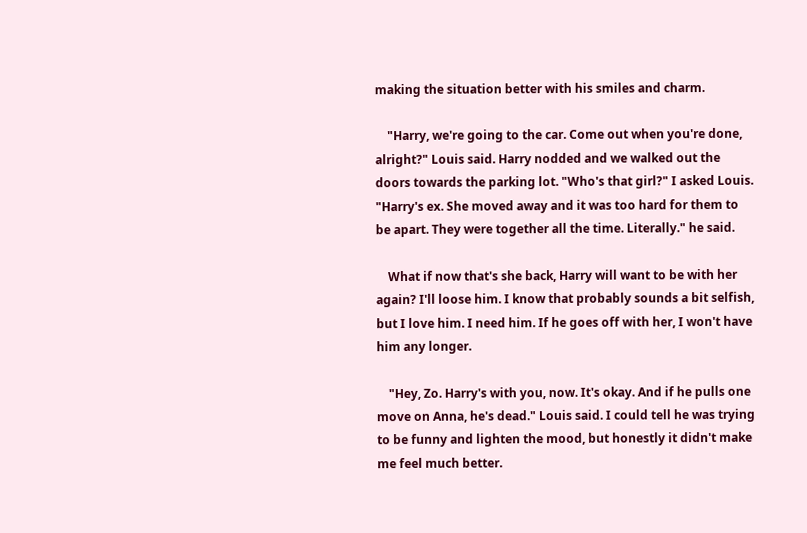making the situation better with his smiles and charm.

    "Harry, we're going to the car. Come out when you're done, alright?" Louis said. Harry nodded and we walked out the doors towards the parking lot. "Who's that girl?" I asked Louis. "Harry's ex. She moved away and it was too hard for them to be apart. They were together all the time. Literally." he said.

    What if now that's she back, Harry will want to be with her again? I'll loose him. I know that probably sounds a bit selfish, but I love him. I need him. If he goes off with her, I won't have him any longer.

    "Hey, Zo. Harry's with you, now. It's okay. And if he pulls one move on Anna, he's dead." Louis said. I could tell he was trying to be funny and lighten the mood, but honestly it didn't make me feel much better.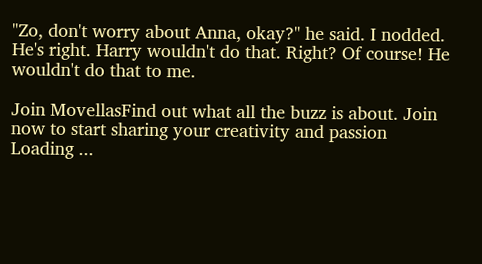"Zo, don't worry about Anna, okay?" he said. I nodded. He's right. Harry wouldn't do that. Right? Of course! He wouldn't do that to me.

Join MovellasFind out what all the buzz is about. Join now to start sharing your creativity and passion
Loading ...